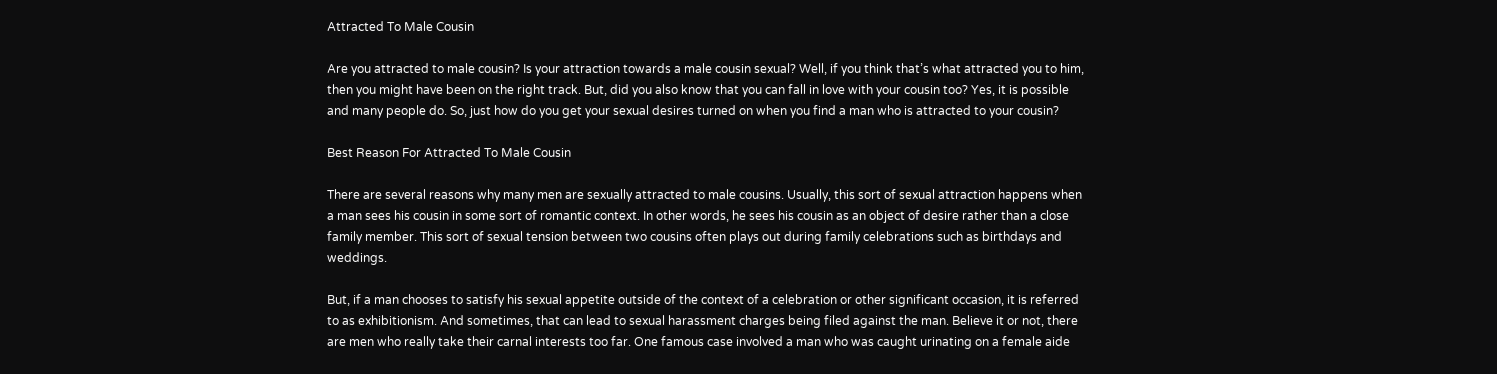Attracted To Male Cousin

Are you attracted to male cousin? Is your attraction towards a male cousin sexual? Well, if you think that’s what attracted you to him, then you might have been on the right track. But, did you also know that you can fall in love with your cousin too? Yes, it is possible and many people do. So, just how do you get your sexual desires turned on when you find a man who is attracted to your cousin?

Best Reason For Attracted To Male Cousin

There are several reasons why many men are sexually attracted to male cousins. Usually, this sort of sexual attraction happens when a man sees his cousin in some sort of romantic context. In other words, he sees his cousin as an object of desire rather than a close family member. This sort of sexual tension between two cousins often plays out during family celebrations such as birthdays and weddings.

But, if a man chooses to satisfy his sexual appetite outside of the context of a celebration or other significant occasion, it is referred to as exhibitionism. And sometimes, that can lead to sexual harassment charges being filed against the man. Believe it or not, there are men who really take their carnal interests too far. One famous case involved a man who was caught urinating on a female aide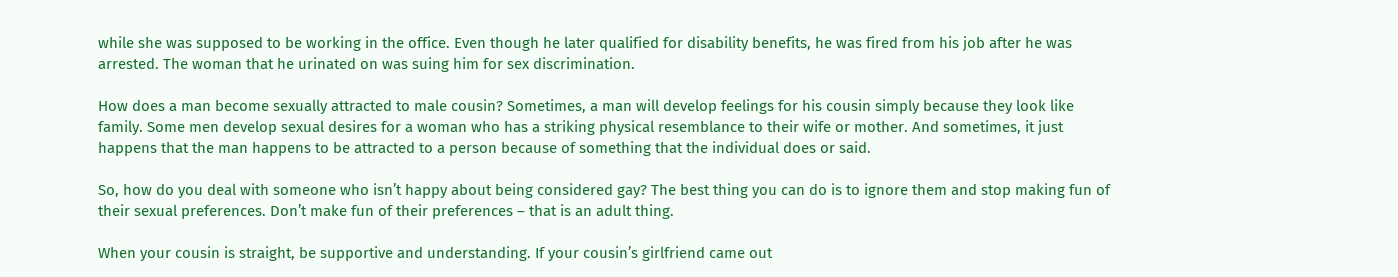while she was supposed to be working in the office. Even though he later qualified for disability benefits, he was fired from his job after he was arrested. The woman that he urinated on was suing him for sex discrimination.

How does a man become sexually attracted to male cousin? Sometimes, a man will develop feelings for his cousin simply because they look like family. Some men develop sexual desires for a woman who has a striking physical resemblance to their wife or mother. And sometimes, it just happens that the man happens to be attracted to a person because of something that the individual does or said.

So, how do you deal with someone who isn’t happy about being considered gay? The best thing you can do is to ignore them and stop making fun of their sexual preferences. Don’t make fun of their preferences – that is an adult thing.

When your cousin is straight, be supportive and understanding. If your cousin’s girlfriend came out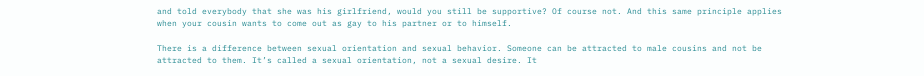and told everybody that she was his girlfriend, would you still be supportive? Of course not. And this same principle applies when your cousin wants to come out as gay to his partner or to himself.

There is a difference between sexual orientation and sexual behavior. Someone can be attracted to male cousins and not be attracted to them. It’s called a sexual orientation, not a sexual desire. It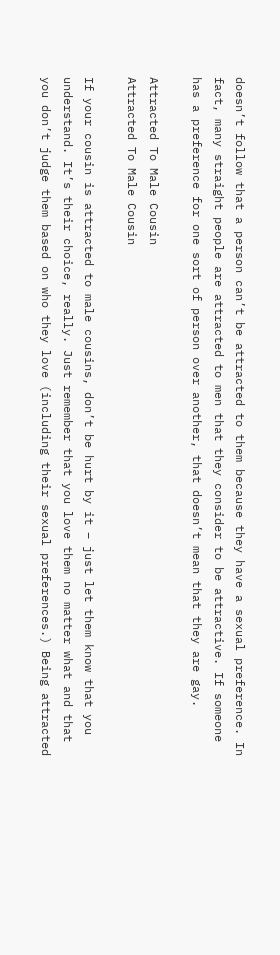doesn’t follow that a person can’t be attracted to them because they have a sexual preference. In fact, many straight people are attracted to men that they consider to be attractive. If someone has a preference for one sort of person over another, that doesn’t mean that they are gay.

Attracted To Male Cousin
Attracted To Male Cousin

If your cousin is attracted to male cousins, don’t be hurt by it – just let them know that you understand. It’s their choice, really. Just remember that you love them no matter what and that you don’t judge them based on who they love (including their sexual preferences.) Being attracted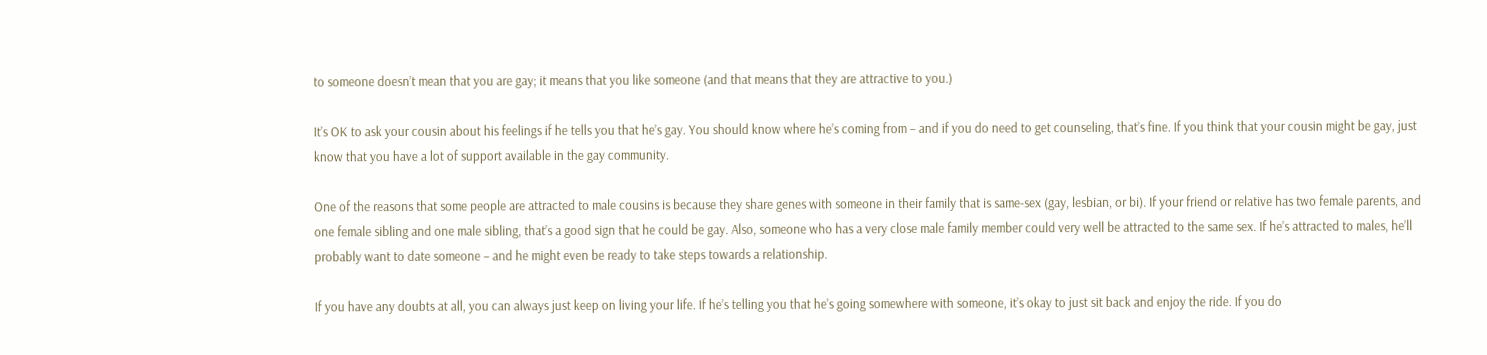to someone doesn’t mean that you are gay; it means that you like someone (and that means that they are attractive to you.)

It’s OK to ask your cousin about his feelings if he tells you that he’s gay. You should know where he’s coming from – and if you do need to get counseling, that’s fine. If you think that your cousin might be gay, just know that you have a lot of support available in the gay community.

One of the reasons that some people are attracted to male cousins is because they share genes with someone in their family that is same-sex (gay, lesbian, or bi). If your friend or relative has two female parents, and one female sibling and one male sibling, that’s a good sign that he could be gay. Also, someone who has a very close male family member could very well be attracted to the same sex. If he’s attracted to males, he’ll probably want to date someone – and he might even be ready to take steps towards a relationship.

If you have any doubts at all, you can always just keep on living your life. If he’s telling you that he’s going somewhere with someone, it’s okay to just sit back and enjoy the ride. If you do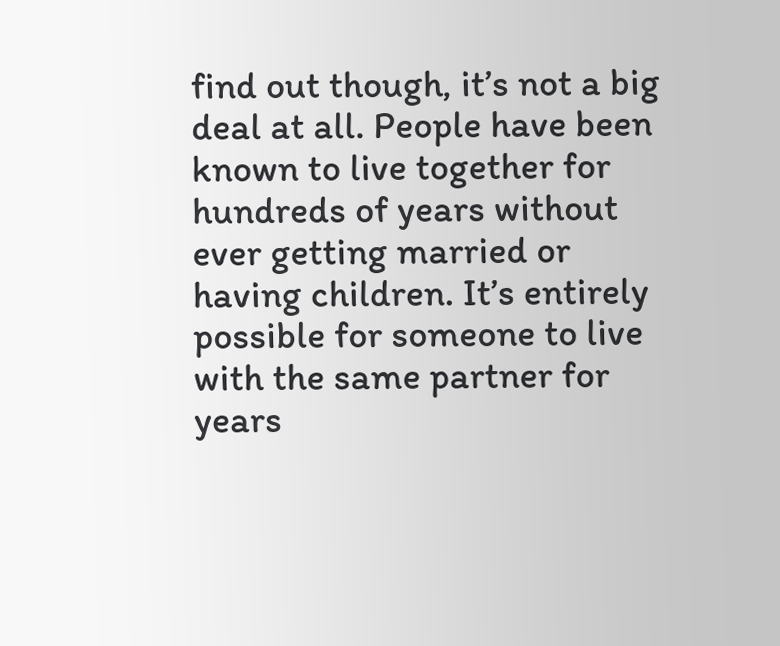find out though, it’s not a big deal at all. People have been known to live together for hundreds of years without ever getting married or having children. It’s entirely possible for someone to live with the same partner for years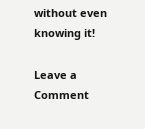without even knowing it!

Leave a Comment